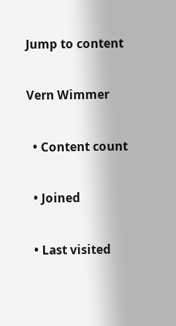Jump to content

Vern Wimmer

  • Content count

  • Joined

  • Last visited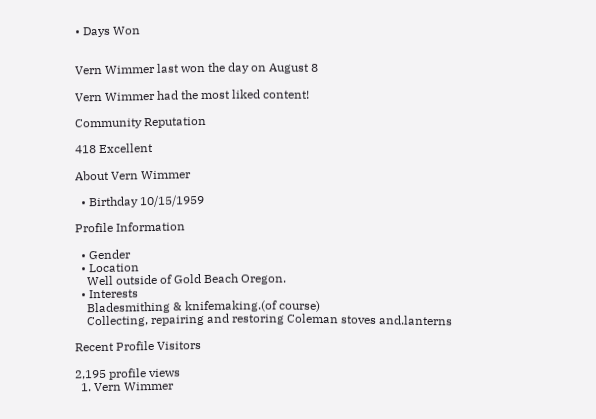• Days Won


Vern Wimmer last won the day on August 8

Vern Wimmer had the most liked content!

Community Reputation

418 Excellent

About Vern Wimmer

  • Birthday 10/15/1959

Profile Information

  • Gender
  • Location
    Well outside of Gold Beach Oregon.
  • Interests
    Bladesmithing & knifemaking.(of course)
    Collecting, repairing and restoring Coleman stoves and.lanterns

Recent Profile Visitors

2,195 profile views
  1. Vern Wimmer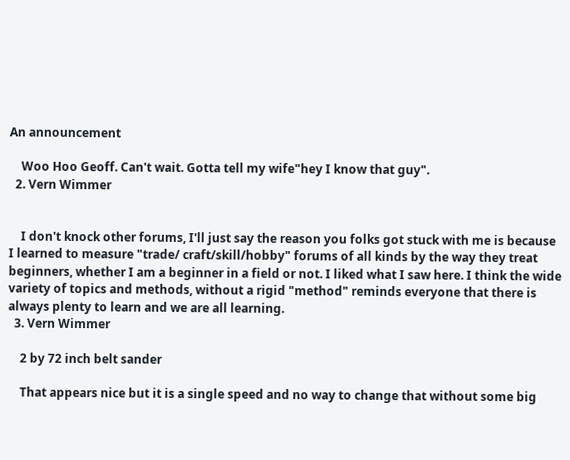An announcement

    Woo Hoo Geoff. Can't wait. Gotta tell my wife"hey I know that guy".
  2. Vern Wimmer


    I don't knock other forums, I'll just say the reason you folks got stuck with me is because I learned to measure "trade/ craft/skill/hobby" forums of all kinds by the way they treat beginners, whether I am a beginner in a field or not. I liked what I saw here. I think the wide variety of topics and methods, without a rigid "method" reminds everyone that there is always plenty to learn and we are all learning.
  3. Vern Wimmer

    2 by 72 inch belt sander

    That appears nice but it is a single speed and no way to change that without some big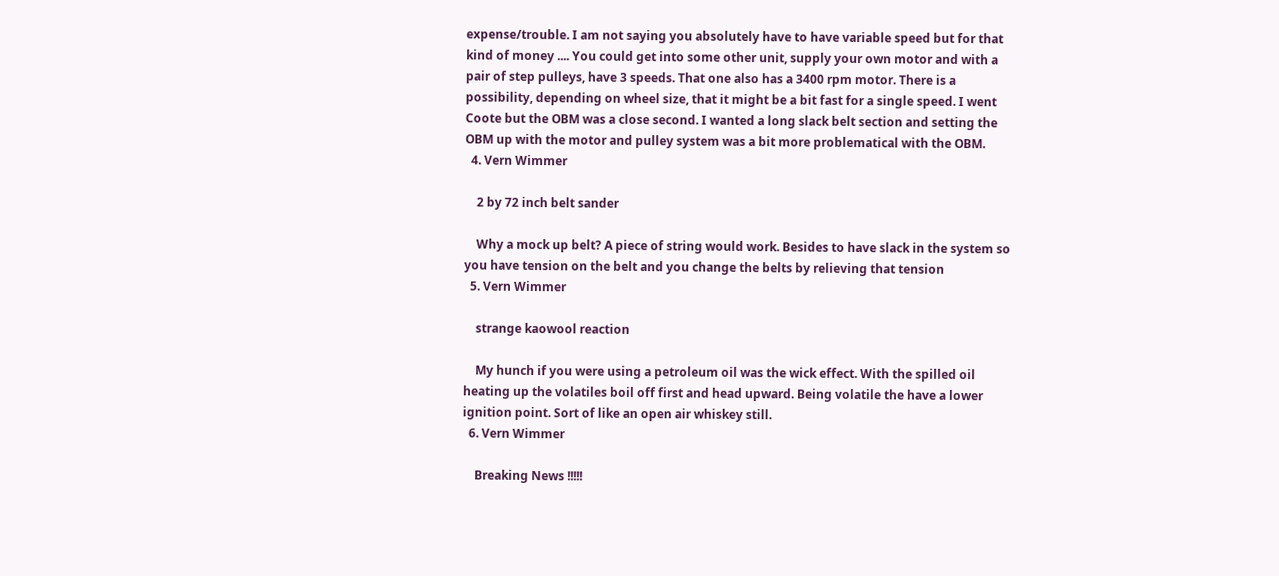expense/trouble. I am not saying you absolutely have to have variable speed but for that kind of money .... You could get into some other unit, supply your own motor and with a pair of step pulleys, have 3 speeds. That one also has a 3400 rpm motor. There is a possibility, depending on wheel size, that it might be a bit fast for a single speed. I went Coote but the OBM was a close second. I wanted a long slack belt section and setting the OBM up with the motor and pulley system was a bit more problematical with the OBM.
  4. Vern Wimmer

    2 by 72 inch belt sander

    Why a mock up belt? A piece of string would work. Besides to have slack in the system so you have tension on the belt and you change the belts by relieving that tension
  5. Vern Wimmer

    strange kaowool reaction

    My hunch if you were using a petroleum oil was the wick effect. With the spilled oil heating up the volatiles boil off first and head upward. Being volatile the have a lower ignition point. Sort of like an open air whiskey still.
  6. Vern Wimmer

    Breaking News !!!!!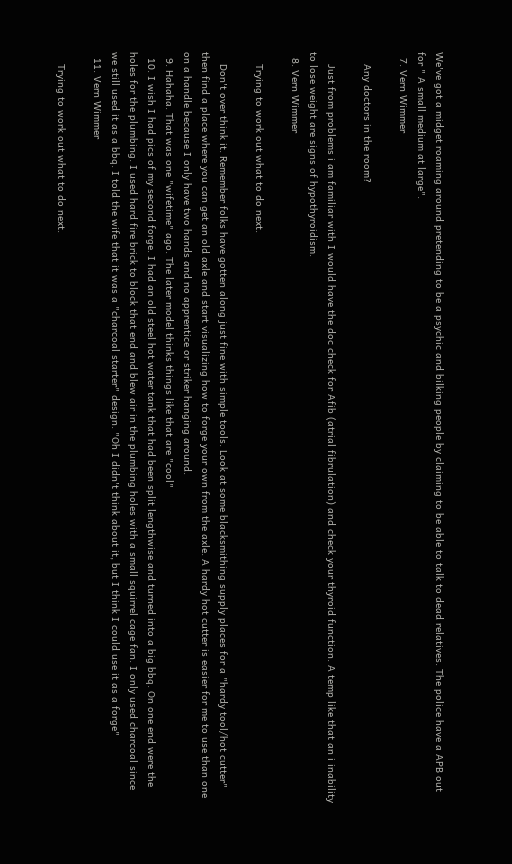We've got a midget roaming around pretending to be a psychic and bilking people by claiming to be able to talk to dead relatives. The police have a APB out for " A small medium at large".
  7. Vern Wimmer

    Any doctors in the room?

    Just from problems i am familiar with I would have the doc check for Afib (atrial fibrulation) and check your thyroid function. A temp like that an i inability to lose weight are signs of hypothyroidism.
  8. Vern Wimmer

    Trying to work out what to do next.

    Don't over think it. Remember folks have gotten along just fine with simple tools. Look at some blacksmithing supply places for a "hardy tool/hot cutter" then find a place where you can get an old axle and start visualizing how to forge your own from the axle. A hardy hot cutter is easier for me to use than one on a handle because I only have two hands and no apprentice or striker hanging around.
  9. Hahaha. That was one "wifetime" ago. The later model thinks things like that are "cool"
  10. I wish I had pics of my second forge. I had an old steel hot water tank that had been split lengthwise and turned into a big bbq. On one end were the holes for the plumbing. I used hard fire brick to block that end and blew air in the plumbing holes with a small squirrel cage fan. I only used charcoal since we still used it as a bbq. I told the wife that it was a "charcoal starter" design. "Oh I didn't think about it, but I think I could use it as a forge"
  11. Vern Wimmer

    Trying to work out what to do next.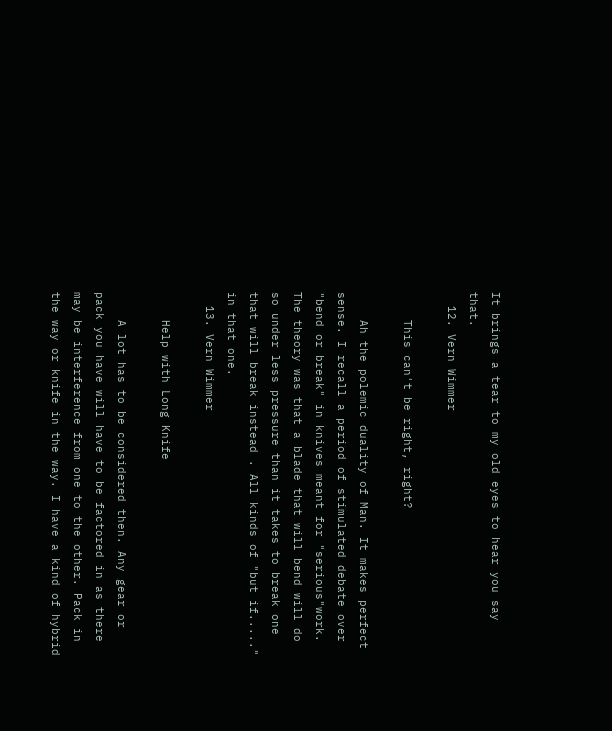It brings a tear to my old eyes to hear you say that.
  12. Vern Wimmer

    This can't be right, right?

    Ah the polemic duality of Man. It makes perfect sense. I recall a period of stimulated debate over "bend or break" in knives meant for "serious"work. The theory was that a blade that will bend will do so under less pressure than it takes to break one that will break instead . All kinds of "but if....." in that one.
  13. Vern Wimmer

    Help with Long Knife

    A lot has to be considered then. Any gear or pack you have will have to be factored in as there may be interference from one to the other. Pack in the way or knife in the way. I have a kind of hybrid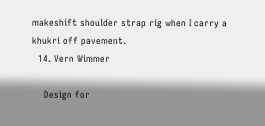makeshift shoulder strap rig when I carry a khukri off pavement.
  14. Vern Wimmer

    Design for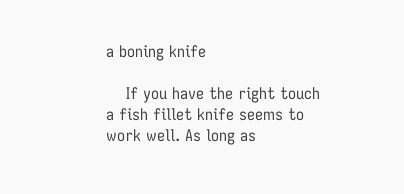a boning knife

    If you have the right touch a fish fillet knife seems to work well. As long as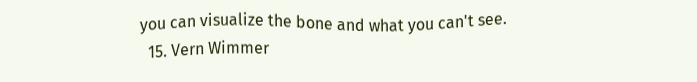you can visualize the bone and what you can't see.
  15. Vern Wimmer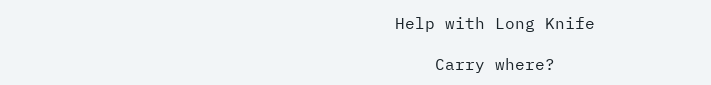Help with Long Knife

    Carry where?